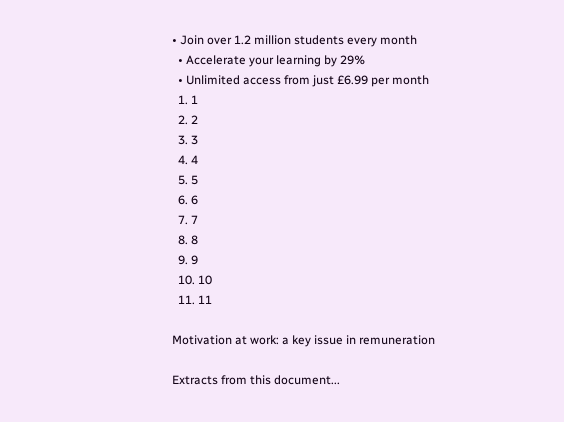• Join over 1.2 million students every month
  • Accelerate your learning by 29%
  • Unlimited access from just £6.99 per month
  1. 1
  2. 2
  3. 3
  4. 4
  5. 5
  6. 6
  7. 7
  8. 8
  9. 9
  10. 10
  11. 11

Motivation at work: a key issue in remuneration

Extracts from this document...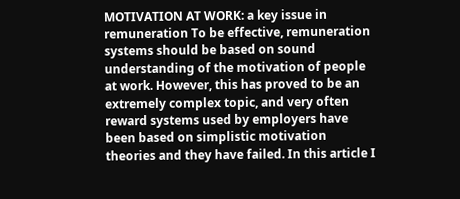MOTIVATION AT WORK: a key issue in remuneration To be effective, remuneration systems should be based on sound understanding of the motivation of people at work. However, this has proved to be an extremely complex topic, and very often reward systems used by employers have been based on simplistic motivation theories and they have failed. In this article I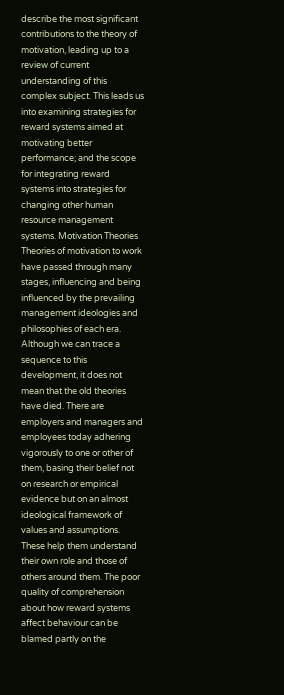describe the most significant contributions to the theory of motivation, leading up to a review of current understanding of this complex subject. This leads us into examining strategies for reward systems aimed at motivating better performance; and the scope for integrating reward systems into strategies for changing other human resource management systems. Motivation Theories Theories of motivation to work have passed through many stages, influencing and being influenced by the prevailing management ideologies and philosophies of each era. Although we can trace a sequence to this development, it does not mean that the old theories have died. There are employers and managers and employees today adhering vigorously to one or other of them, basing their belief not on research or empirical evidence but on an almost ideological framework of values and assumptions. These help them understand their own role and those of others around them. The poor quality of comprehension about how reward systems affect behaviour can be blamed partly on the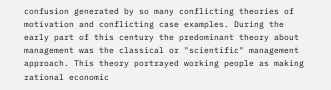confusion generated by so many conflicting theories of motivation and conflicting case examples. During the early part of this century the predominant theory about management was the classical or "scientific" management approach. This theory portrayed working people as making rational economic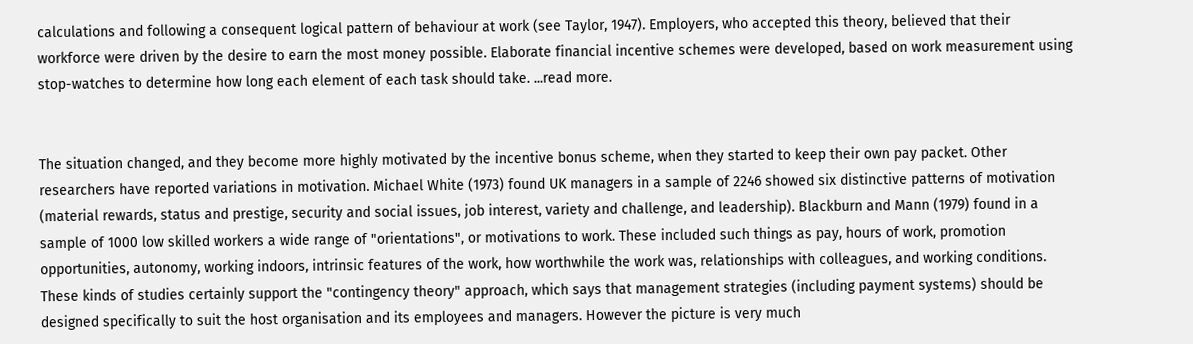calculations and following a consequent logical pattern of behaviour at work (see Taylor, 1947). Employers, who accepted this theory, believed that their workforce were driven by the desire to earn the most money possible. Elaborate financial incentive schemes were developed, based on work measurement using stop-watches to determine how long each element of each task should take. ...read more.


The situation changed, and they become more highly motivated by the incentive bonus scheme, when they started to keep their own pay packet. Other researchers have reported variations in motivation. Michael White (1973) found UK managers in a sample of 2246 showed six distinctive patterns of motivation (material rewards, status and prestige, security and social issues, job interest, variety and challenge, and leadership). Blackburn and Mann (1979) found in a sample of 1000 low skilled workers a wide range of "orientations", or motivations to work. These included such things as pay, hours of work, promotion opportunities, autonomy, working indoors, intrinsic features of the work, how worthwhile the work was, relationships with colleagues, and working conditions. These kinds of studies certainly support the "contingency theory" approach, which says that management strategies (including payment systems) should be designed specifically to suit the host organisation and its employees and managers. However the picture is very much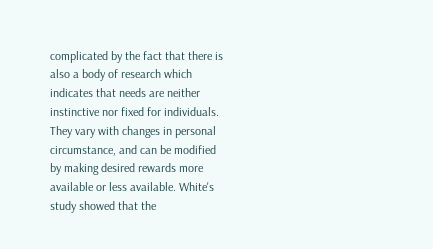complicated by the fact that there is also a body of research which indicates that needs are neither instinctive nor fixed for individuals. They vary with changes in personal circumstance, and can be modified by making desired rewards more available or less available. White's study showed that the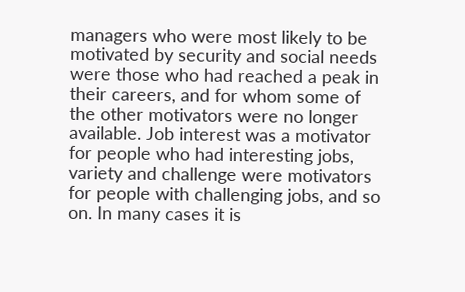managers who were most likely to be motivated by security and social needs were those who had reached a peak in their careers, and for whom some of the other motivators were no longer available. Job interest was a motivator for people who had interesting jobs, variety and challenge were motivators for people with challenging jobs, and so on. In many cases it is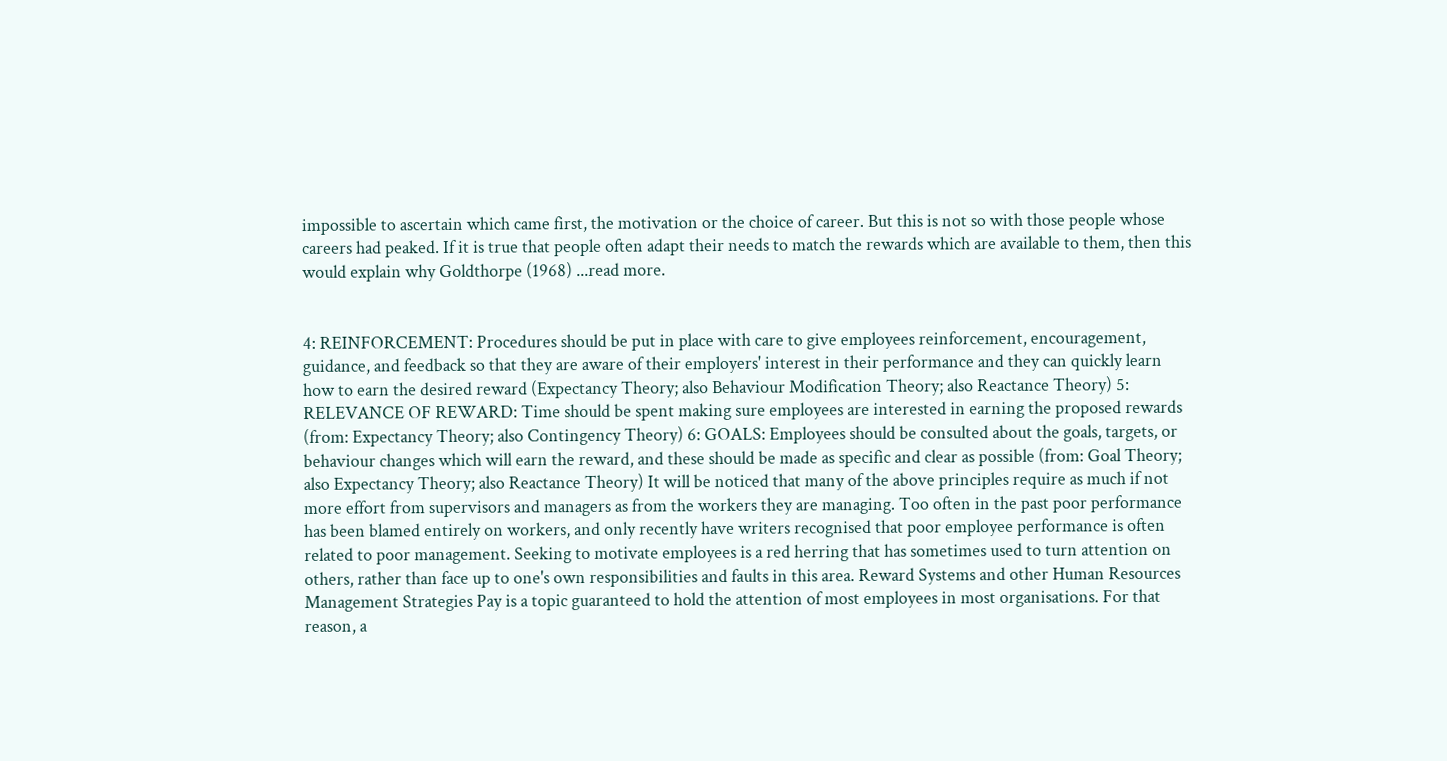impossible to ascertain which came first, the motivation or the choice of career. But this is not so with those people whose careers had peaked. If it is true that people often adapt their needs to match the rewards which are available to them, then this would explain why Goldthorpe (1968) ...read more.


4: REINFORCEMENT: Procedures should be put in place with care to give employees reinforcement, encouragement, guidance, and feedback so that they are aware of their employers' interest in their performance and they can quickly learn how to earn the desired reward (Expectancy Theory; also Behaviour Modification Theory; also Reactance Theory) 5: RELEVANCE OF REWARD: Time should be spent making sure employees are interested in earning the proposed rewards (from: Expectancy Theory; also Contingency Theory) 6: GOALS: Employees should be consulted about the goals, targets, or behaviour changes which will earn the reward, and these should be made as specific and clear as possible (from: Goal Theory; also Expectancy Theory; also Reactance Theory) It will be noticed that many of the above principles require as much if not more effort from supervisors and managers as from the workers they are managing. Too often in the past poor performance has been blamed entirely on workers, and only recently have writers recognised that poor employee performance is often related to poor management. Seeking to motivate employees is a red herring that has sometimes used to turn attention on others, rather than face up to one's own responsibilities and faults in this area. Reward Systems and other Human Resources Management Strategies Pay is a topic guaranteed to hold the attention of most employees in most organisations. For that reason, a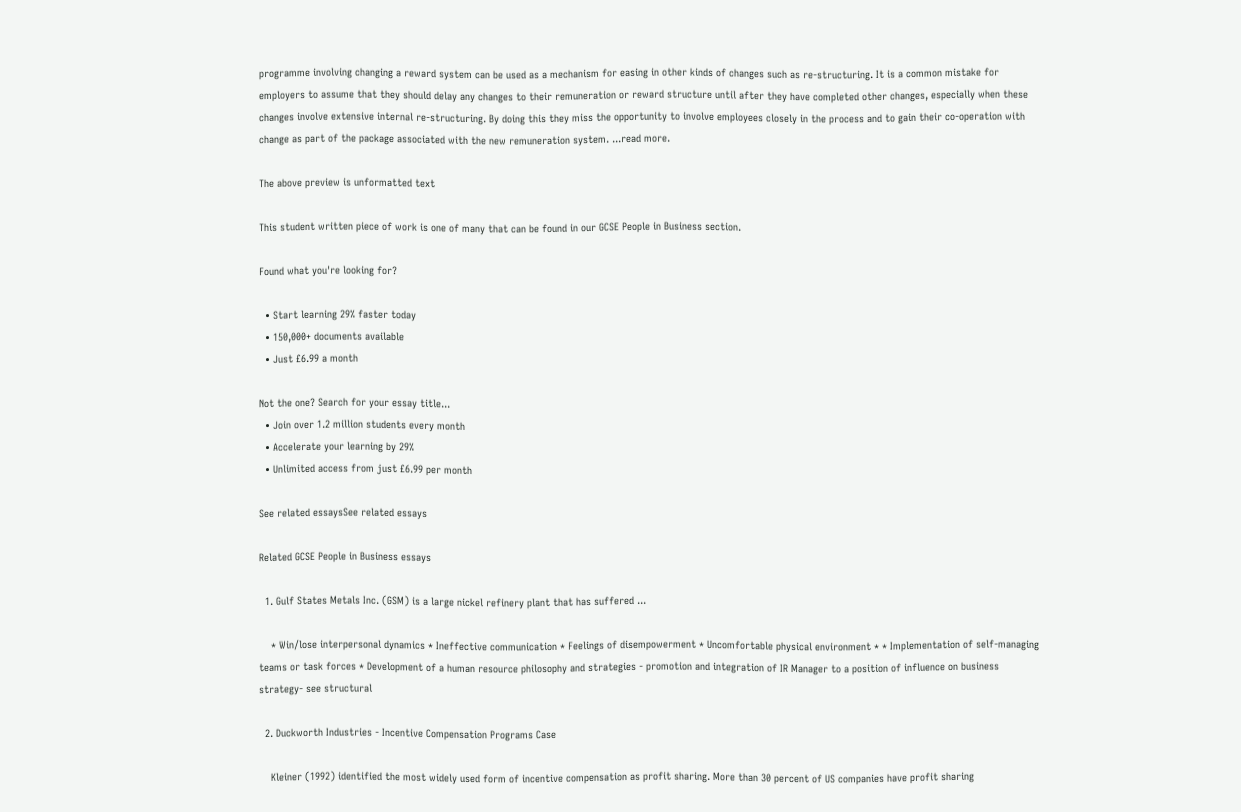programme involving changing a reward system can be used as a mechanism for easing in other kinds of changes such as re-structuring. It is a common mistake for employers to assume that they should delay any changes to their remuneration or reward structure until after they have completed other changes, especially when these changes involve extensive internal re-structuring. By doing this they miss the opportunity to involve employees closely in the process and to gain their co-operation with change as part of the package associated with the new remuneration system. ...read more.

The above preview is unformatted text

This student written piece of work is one of many that can be found in our GCSE People in Business section.

Found what you're looking for?

  • Start learning 29% faster today
  • 150,000+ documents available
  • Just £6.99 a month

Not the one? Search for your essay title...
  • Join over 1.2 million students every month
  • Accelerate your learning by 29%
  • Unlimited access from just £6.99 per month

See related essaysSee related essays

Related GCSE People in Business essays

  1. Gulf States Metals Inc. (GSM) is a large nickel refinery plant that has suffered ...

    * Win/lose interpersonal dynamics * Ineffective communication * Feelings of disempowerment * Uncomfortable physical environment * * Implementation of self-managing teams or task forces * Development of a human resource philosophy and strategies - promotion and integration of IR Manager to a position of influence on business strategy- see structural

  2. Duckworth Industries - Incentive Compensation Programs Case

    Kleiner (1992) identified the most widely used form of incentive compensation as profit sharing. More than 30 percent of US companies have profit sharing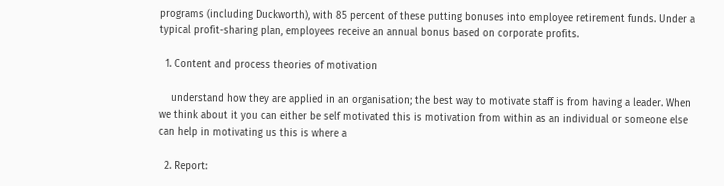programs (including Duckworth), with 85 percent of these putting bonuses into employee retirement funds. Under a typical profit-sharing plan, employees receive an annual bonus based on corporate profits.

  1. Content and process theories of motivation

    understand how they are applied in an organisation; the best way to motivate staff is from having a leader. When we think about it you can either be self motivated this is motivation from within as an individual or someone else can help in motivating us this is where a

  2. Report: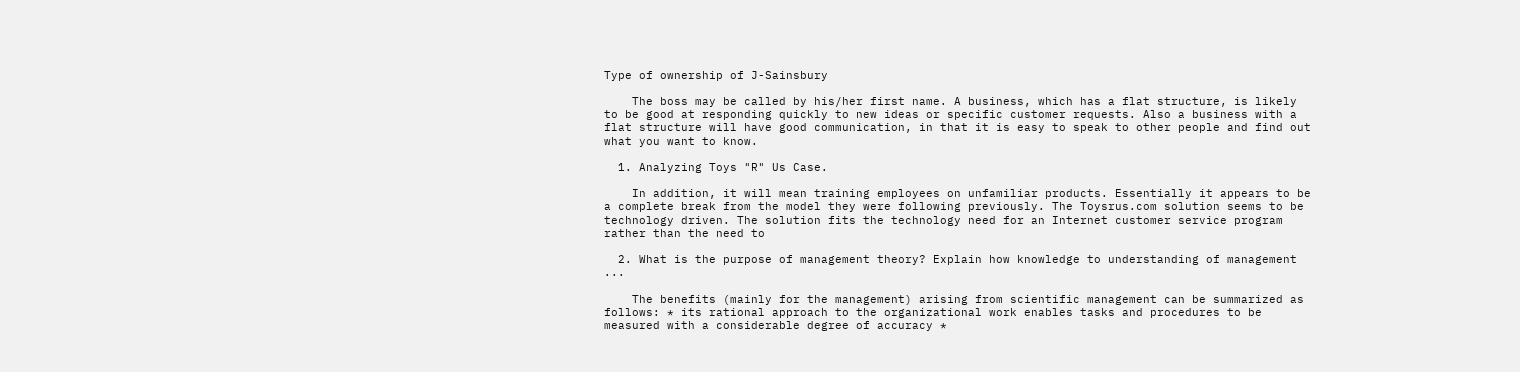Type of ownership of J-Sainsbury

    The boss may be called by his/her first name. A business, which has a flat structure, is likely to be good at responding quickly to new ideas or specific customer requests. Also a business with a flat structure will have good communication, in that it is easy to speak to other people and find out what you want to know.

  1. Analyzing Toys "R" Us Case.

    In addition, it will mean training employees on unfamiliar products. Essentially it appears to be a complete break from the model they were following previously. The Toysrus.com solution seems to be technology driven. The solution fits the technology need for an Internet customer service program rather than the need to

  2. What is the purpose of management theory? Explain how knowledge to understanding of management ...

    The benefits (mainly for the management) arising from scientific management can be summarized as follows: * its rational approach to the organizational work enables tasks and procedures to be measured with a considerable degree of accuracy *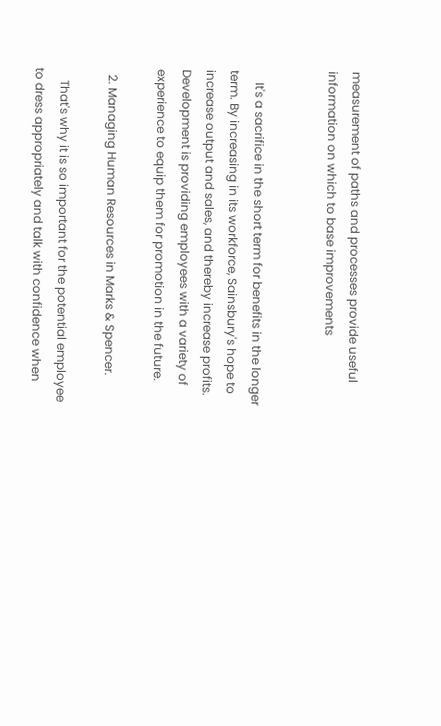measurement of paths and processes provide useful information on which to base improvements


    It's a sacrifice in the short term for benefits in the longer term. By increasing in its workforce, Sainsbury's hope to increase output and sales, and thereby increase profits. Development is providing employees with a variety of experience to equip them for promotion in the future.

  2. Managing Human Resources in Marks & Spencer.

    That's why it is so important for the potential employee to dress appropriately and talk with confidence when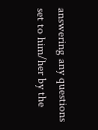answering any questions set to him/her by the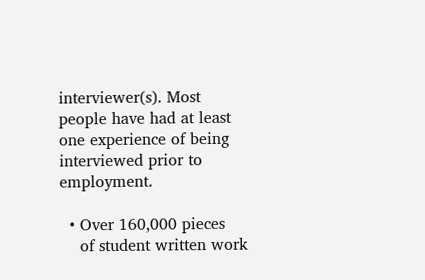interviewer(s). Most people have had at least one experience of being interviewed prior to employment.

  • Over 160,000 pieces
    of student written work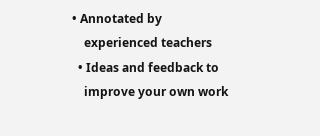• Annotated by
    experienced teachers
  • Ideas and feedback to
    improve your own work